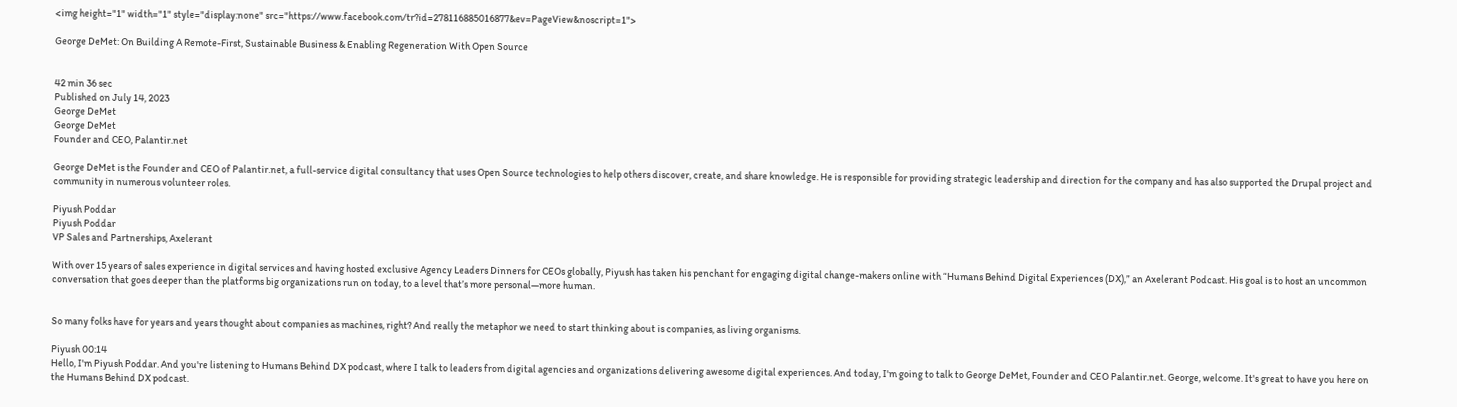<img height="1" width="1" style="display:none" src="https://www.facebook.com/tr?id=278116885016877&ev=PageView&noscript=1">

George DeMet: On Building A Remote-First, Sustainable Business & Enabling Regeneration With Open Source


42 min 36 sec
Published on July 14, 2023
George DeMet
George DeMet
Founder and CEO, Palantir.net

George DeMet is the Founder and CEO of Palantir.net, a full-service digital consultancy that uses Open Source technologies to help others discover, create, and share knowledge. He is responsible for providing strategic leadership and direction for the company and has also supported the Drupal project and community in numerous volunteer roles.

Piyush Poddar
Piyush Poddar
VP Sales and Partnerships, Axelerant

With over 15 years of sales experience in digital services and having hosted exclusive Agency Leaders Dinners for CEOs globally, Piyush has taken his penchant for engaging digital change-makers online with “Humans Behind Digital Experiences (DX),” an Axelerant Podcast. His goal is to host an uncommon conversation that goes deeper than the platforms big organizations run on today, to a level that’s more personal—more human.


So many folks have for years and years thought about companies as machines, right? And really the metaphor we need to start thinking about is companies, as living organisms.

Piyush 00:14
Hello, I'm Piyush Poddar. And you're listening to Humans Behind DX podcast, where I talk to leaders from digital agencies and organizations delivering awesome digital experiences. And today, I'm going to talk to George DeMet, Founder and CEO Palantir.net. George, welcome. It's great to have you here on the Humans Behind DX podcast.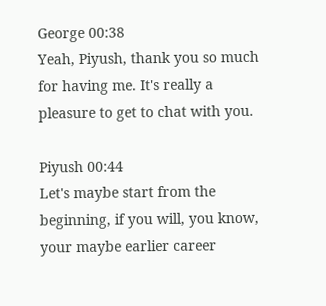George 00:38
Yeah, Piyush, thank you so much for having me. It's really a pleasure to get to chat with you.

Piyush 00:44
Let's maybe start from the beginning, if you will, you know, your maybe earlier career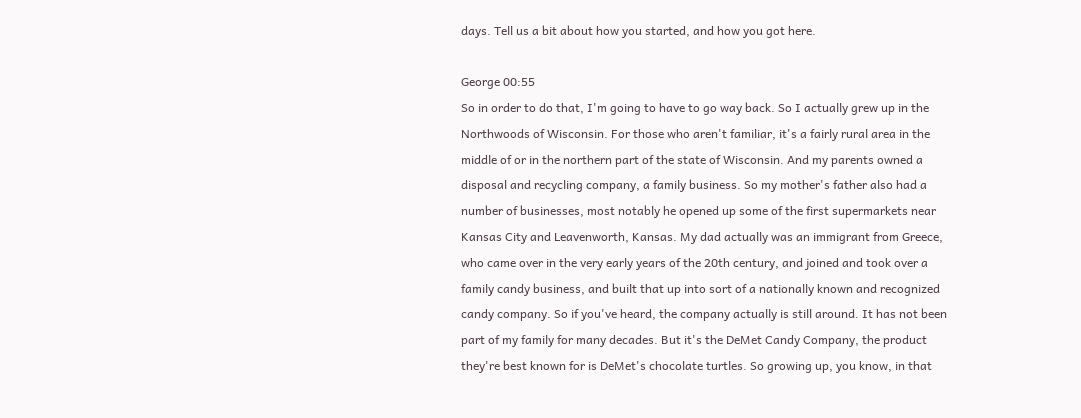days. Tell us a bit about how you started, and how you got here.

George 00:55
So in order to do that, I'm going to have to go way back. So I actually grew up in the Northwoods of Wisconsin. For those who aren't familiar, it's a fairly rural area in the middle of or in the northern part of the state of Wisconsin. And my parents owned a disposal and recycling company, a family business. So my mother's father also had a number of businesses, most notably he opened up some of the first supermarkets near Kansas City and Leavenworth, Kansas. My dad actually was an immigrant from Greece, who came over in the very early years of the 20th century, and joined and took over a family candy business, and built that up into sort of a nationally known and recognized candy company. So if you've heard, the company actually is still around. It has not been part of my family for many decades. But it's the DeMet Candy Company, the product they're best known for is DeMet's chocolate turtles. So growing up, you know, in that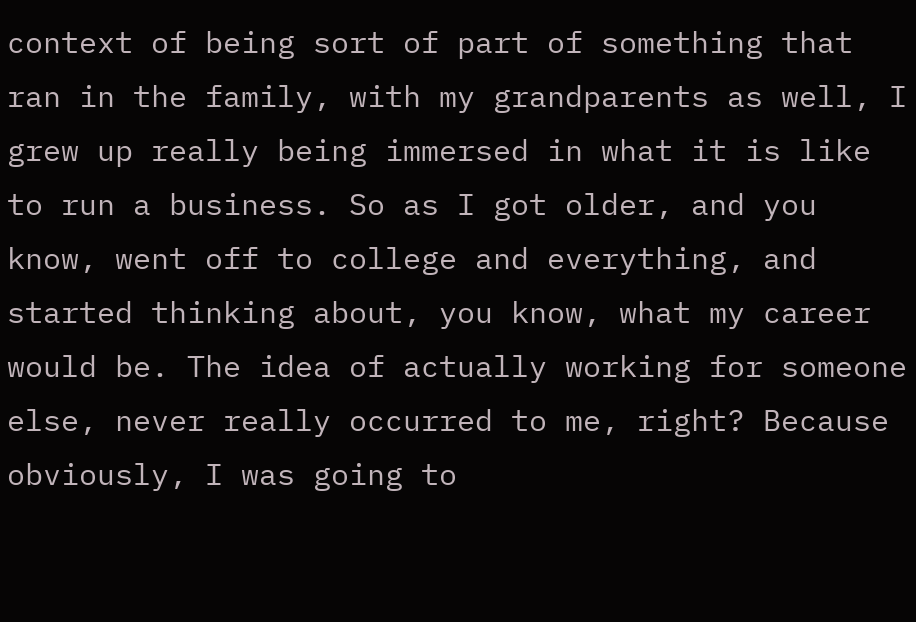context of being sort of part of something that ran in the family, with my grandparents as well, I grew up really being immersed in what it is like to run a business. So as I got older, and you know, went off to college and everything, and started thinking about, you know, what my career would be. The idea of actually working for someone else, never really occurred to me, right? Because obviously, I was going to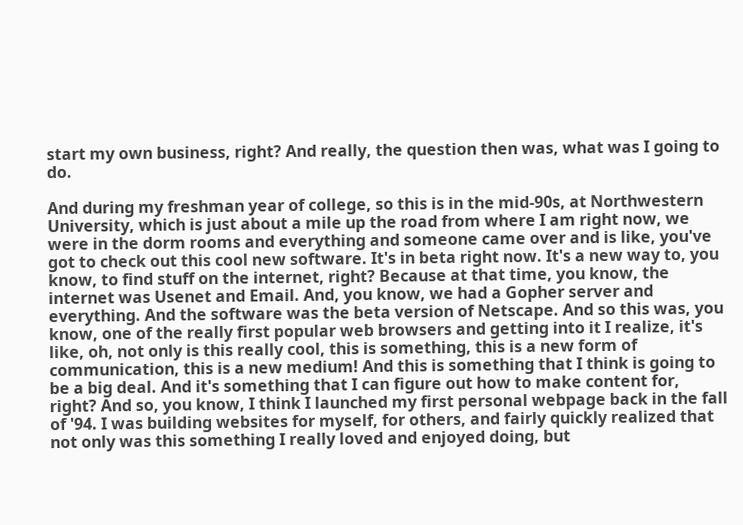start my own business, right? And really, the question then was, what was I going to do.

And during my freshman year of college, so this is in the mid-90s, at Northwestern University, which is just about a mile up the road from where I am right now, we were in the dorm rooms and everything and someone came over and is like, you've got to check out this cool new software. It's in beta right now. It's a new way to, you know, to find stuff on the internet, right? Because at that time, you know, the internet was Usenet and Email. And, you know, we had a Gopher server and everything. And the software was the beta version of Netscape. And so this was, you know, one of the really first popular web browsers and getting into it I realize, it's like, oh, not only is this really cool, this is something, this is a new form of communication, this is a new medium! And this is something that I think is going to be a big deal. And it's something that I can figure out how to make content for, right? And so, you know, I think I launched my first personal webpage back in the fall of '94. I was building websites for myself, for others, and fairly quickly realized that not only was this something I really loved and enjoyed doing, but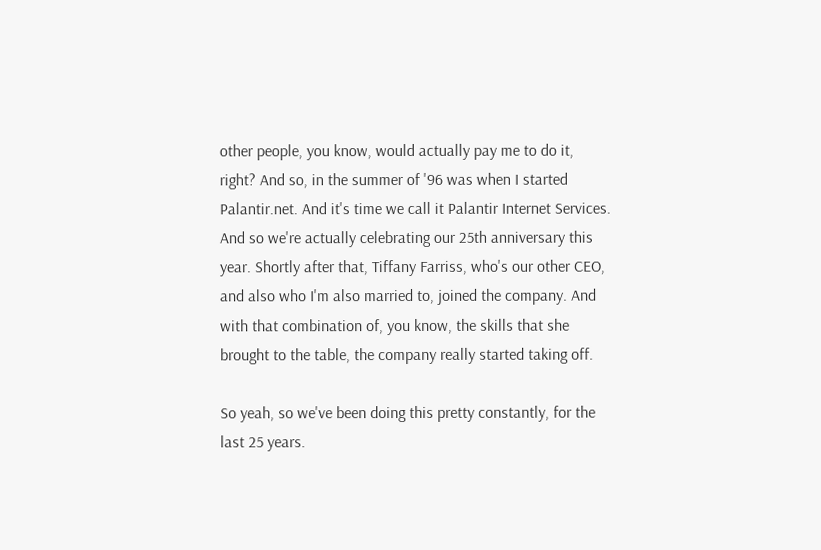other people, you know, would actually pay me to do it, right? And so, in the summer of '96 was when I started Palantir.net. And it's time we call it Palantir Internet Services. And so we're actually celebrating our 25th anniversary this year. Shortly after that, Tiffany Farriss, who's our other CEO, and also who I'm also married to, joined the company. And with that combination of, you know, the skills that she brought to the table, the company really started taking off.

So yeah, so we've been doing this pretty constantly, for the last 25 years.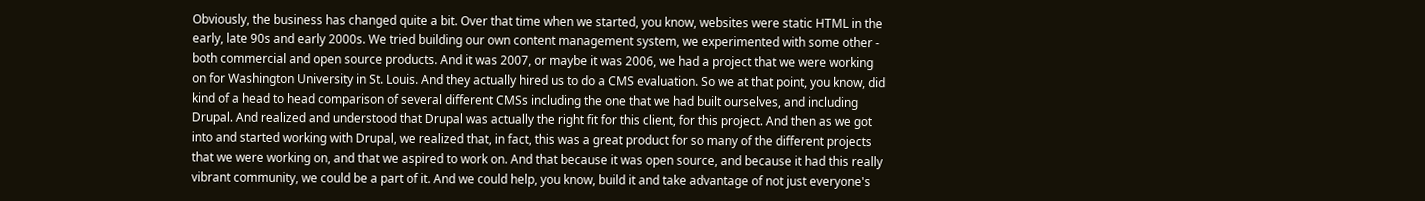Obviously, the business has changed quite a bit. Over that time when we started, you know, websites were static HTML in the early, late 90s and early 2000s. We tried building our own content management system, we experimented with some other - both commercial and open source products. And it was 2007, or maybe it was 2006, we had a project that we were working on for Washington University in St. Louis. And they actually hired us to do a CMS evaluation. So we at that point, you know, did kind of a head to head comparison of several different CMSs including the one that we had built ourselves, and including Drupal. And realized and understood that Drupal was actually the right fit for this client, for this project. And then as we got into and started working with Drupal, we realized that, in fact, this was a great product for so many of the different projects that we were working on, and that we aspired to work on. And that because it was open source, and because it had this really vibrant community, we could be a part of it. And we could help, you know, build it and take advantage of not just everyone's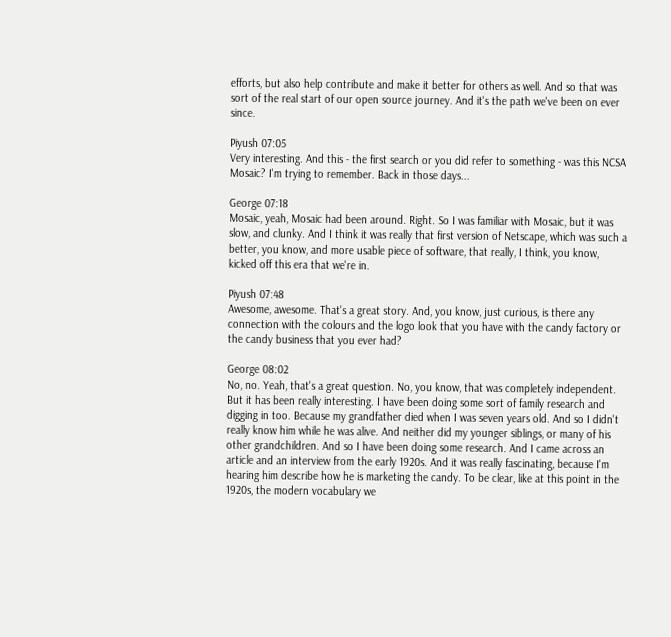efforts, but also help contribute and make it better for others as well. And so that was sort of the real start of our open source journey. And it's the path we've been on ever since.

Piyush 07:05
Very interesting. And this - the first search or you did refer to something - was this NCSA Mosaic? I'm trying to remember. Back in those days...

George 07:18
Mosaic, yeah, Mosaic had been around. Right. So I was familiar with Mosaic, but it was slow, and clunky. And I think it was really that first version of Netscape, which was such a better, you know, and more usable piece of software, that really, I think, you know, kicked off this era that we're in.

Piyush 07:48
Awesome, awesome. That's a great story. And, you know, just curious, is there any connection with the colours and the logo look that you have with the candy factory or the candy business that you ever had?

George 08:02
No, no. Yeah, that's a great question. No, you know, that was completely independent. But it has been really interesting. I have been doing some sort of family research and digging in too. Because my grandfather died when I was seven years old. And so I didn't really know him while he was alive. And neither did my younger siblings, or many of his other grandchildren. And so I have been doing some research. And I came across an article and an interview from the early 1920s. And it was really fascinating, because I'm hearing him describe how he is marketing the candy. To be clear, like at this point in the 1920s, the modern vocabulary we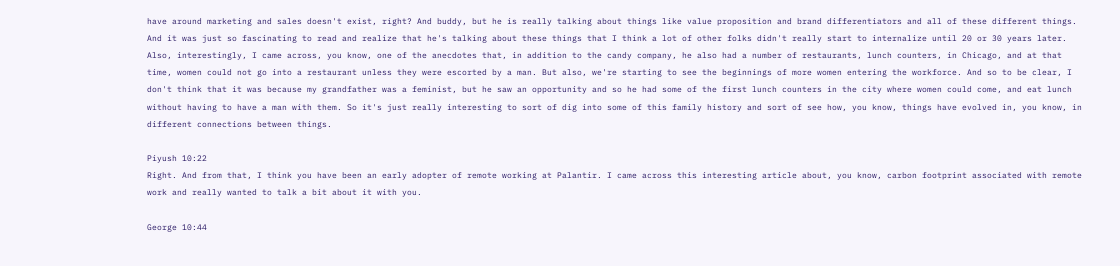have around marketing and sales doesn't exist, right? And buddy, but he is really talking about things like value proposition and brand differentiators and all of these different things. And it was just so fascinating to read and realize that he's talking about these things that I think a lot of other folks didn't really start to internalize until 20 or 30 years later. Also, interestingly, I came across, you know, one of the anecdotes that, in addition to the candy company, he also had a number of restaurants, lunch counters, in Chicago, and at that time, women could not go into a restaurant unless they were escorted by a man. But also, we're starting to see the beginnings of more women entering the workforce. And so to be clear, I don't think that it was because my grandfather was a feminist, but he saw an opportunity and so he had some of the first lunch counters in the city where women could come, and eat lunch without having to have a man with them. So it's just really interesting to sort of dig into some of this family history and sort of see how, you know, things have evolved in, you know, in different connections between things.

Piyush 10:22
Right. And from that, I think you have been an early adopter of remote working at Palantir. I came across this interesting article about, you know, carbon footprint associated with remote work and really wanted to talk a bit about it with you.

George 10:44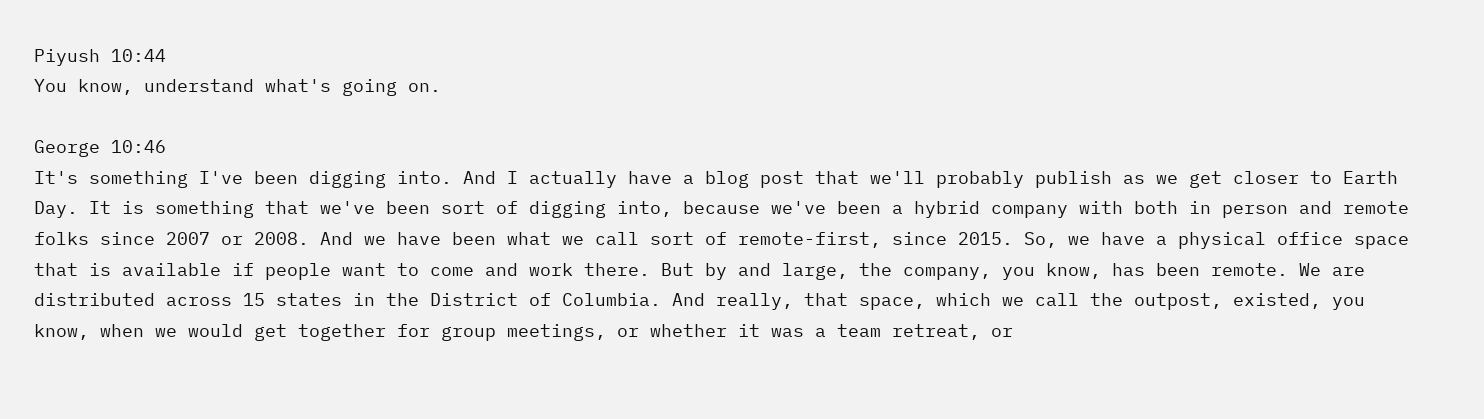Piyush 10:44
You know, understand what's going on.

George 10:46
It's something I've been digging into. And I actually have a blog post that we'll probably publish as we get closer to Earth Day. It is something that we've been sort of digging into, because we've been a hybrid company with both in person and remote folks since 2007 or 2008. And we have been what we call sort of remote-first, since 2015. So, we have a physical office space that is available if people want to come and work there. But by and large, the company, you know, has been remote. We are distributed across 15 states in the District of Columbia. And really, that space, which we call the outpost, existed, you know, when we would get together for group meetings, or whether it was a team retreat, or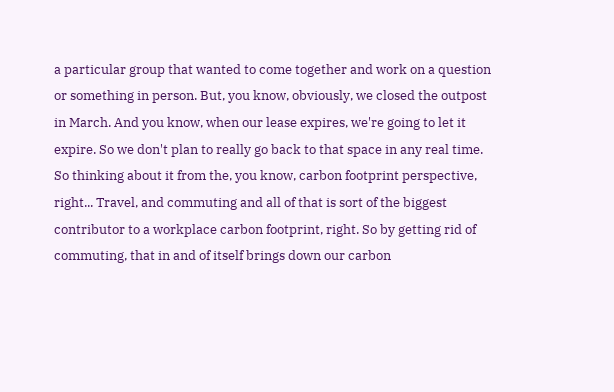a particular group that wanted to come together and work on a question or something in person. But, you know, obviously, we closed the outpost in March. And you know, when our lease expires, we're going to let it expire. So we don't plan to really go back to that space in any real time. So thinking about it from the, you know, carbon footprint perspective, right... Travel, and commuting and all of that is sort of the biggest contributor to a workplace carbon footprint, right. So by getting rid of commuting, that in and of itself brings down our carbon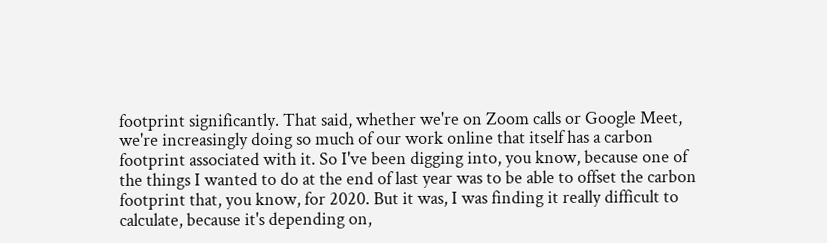footprint significantly. That said, whether we're on Zoom calls or Google Meet, we're increasingly doing so much of our work online that itself has a carbon footprint associated with it. So I've been digging into, you know, because one of the things I wanted to do at the end of last year was to be able to offset the carbon footprint that, you know, for 2020. But it was, I was finding it really difficult to calculate, because it's depending on,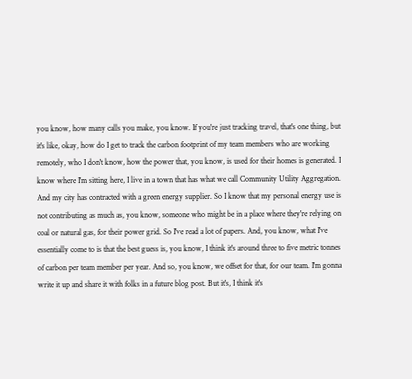you know, how many calls you make, you know. If you're just tracking travel, that's one thing, but it's like, okay, how do I get to track the carbon footprint of my team members who are working remotely, who I don't know, how the power that, you know, is used for their homes is generated. I know where I'm sitting here, I live in a town that has what we call Community Utility Aggregation. And my city has contracted with a green energy supplier. So I know that my personal energy use is not contributing as much as, you know, someone who might be in a place where they're relying on coal or natural gas, for their power grid. So I've read a lot of papers. And, you know, what I've essentially come to is that the best guess is, you know, I think it's around three to five metric tonnes of carbon per team member per year. And so, you know, we offset for that, for our team. I'm gonna write it up and share it with folks in a future blog post. But it's, I think it's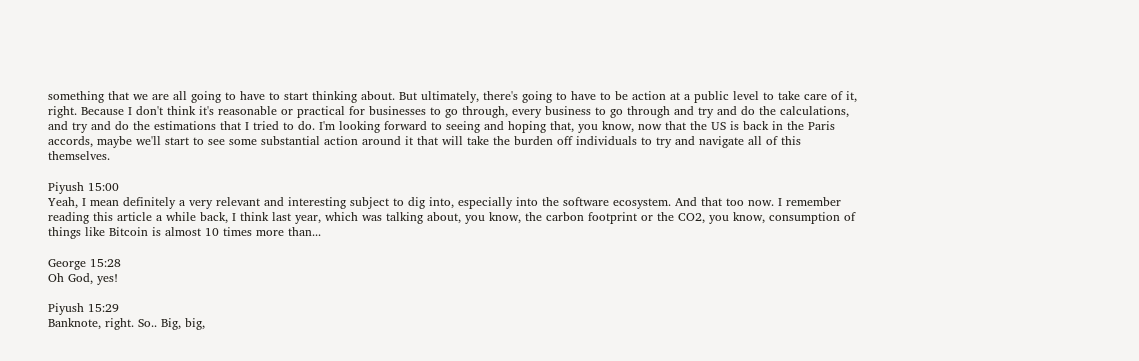something that we are all going to have to start thinking about. But ultimately, there's going to have to be action at a public level to take care of it, right. Because I don't think it's reasonable or practical for businesses to go through, every business to go through and try and do the calculations, and try and do the estimations that I tried to do. I'm looking forward to seeing and hoping that, you know, now that the US is back in the Paris accords, maybe we'll start to see some substantial action around it that will take the burden off individuals to try and navigate all of this themselves.

Piyush 15:00
Yeah, I mean definitely a very relevant and interesting subject to dig into, especially into the software ecosystem. And that too now. I remember reading this article a while back, I think last year, which was talking about, you know, the carbon footprint or the CO2, you know, consumption of things like Bitcoin is almost 10 times more than...

George 15:28
Oh God, yes!

Piyush 15:29
Banknote, right. So.. Big, big,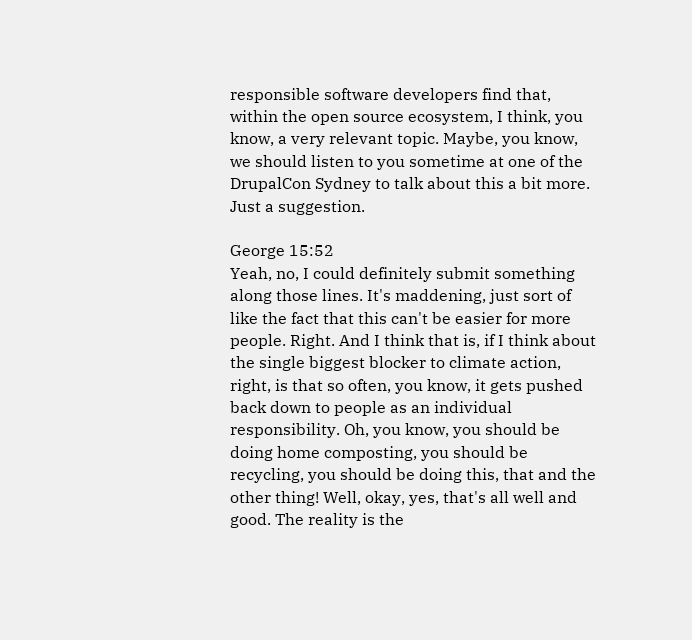responsible software developers find that, within the open source ecosystem, I think, you know, a very relevant topic. Maybe, you know, we should listen to you sometime at one of the DrupalCon Sydney to talk about this a bit more. Just a suggestion.

George 15:52
Yeah, no, I could definitely submit something along those lines. It's maddening, just sort of like the fact that this can't be easier for more people. Right. And I think that is, if I think about the single biggest blocker to climate action, right, is that so often, you know, it gets pushed back down to people as an individual responsibility. Oh, you know, you should be doing home composting, you should be recycling, you should be doing this, that and the other thing! Well, okay, yes, that's all well and good. The reality is the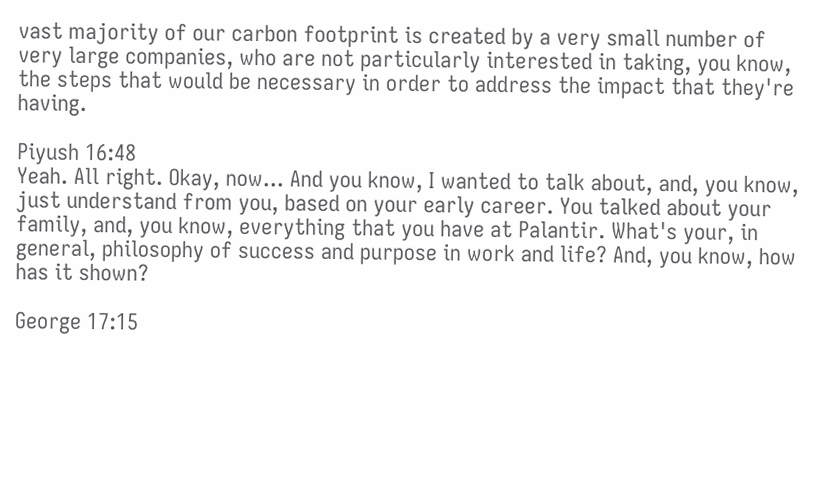vast majority of our carbon footprint is created by a very small number of very large companies, who are not particularly interested in taking, you know, the steps that would be necessary in order to address the impact that they're having.

Piyush 16:48
Yeah. All right. Okay, now... And you know, I wanted to talk about, and, you know, just understand from you, based on your early career. You talked about your family, and, you know, everything that you have at Palantir. What's your, in general, philosophy of success and purpose in work and life? And, you know, how has it shown?

George 17:15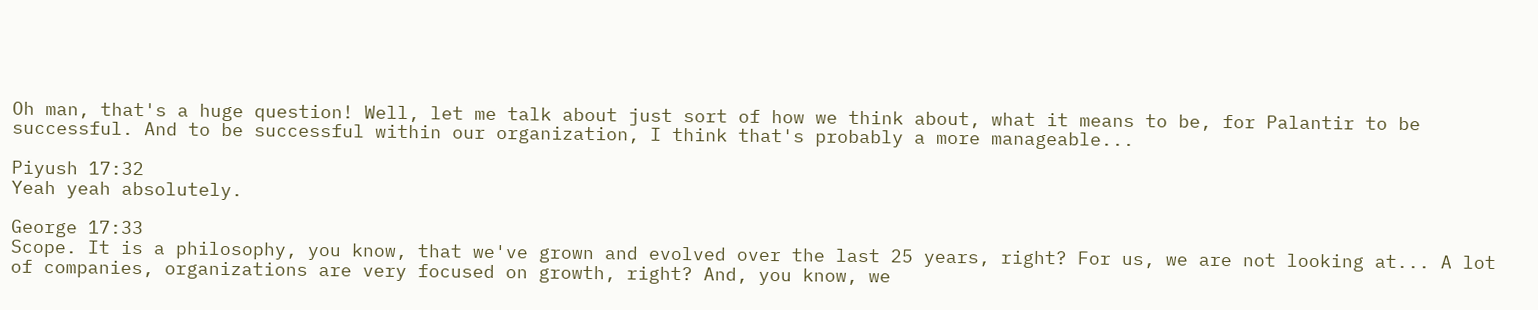Oh man, that's a huge question! Well, let me talk about just sort of how we think about, what it means to be, for Palantir to be successful. And to be successful within our organization, I think that's probably a more manageable...

Piyush 17:32
Yeah yeah absolutely.

George 17:33
Scope. It is a philosophy, you know, that we've grown and evolved over the last 25 years, right? For us, we are not looking at... A lot of companies, organizations are very focused on growth, right? And, you know, we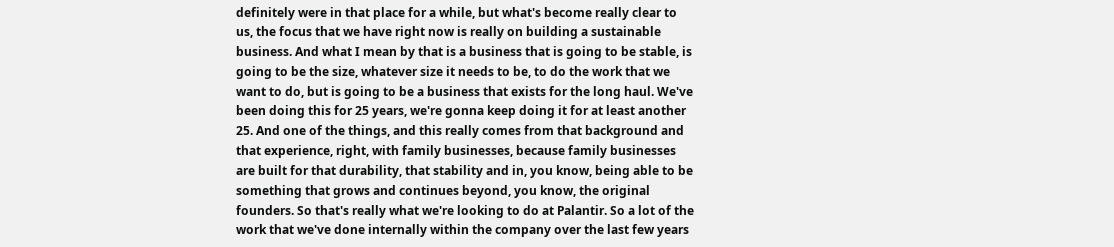definitely were in that place for a while, but what's become really clear to us, the focus that we have right now is really on building a sustainable business. And what I mean by that is a business that is going to be stable, is going to be the size, whatever size it needs to be, to do the work that we want to do, but is going to be a business that exists for the long haul. We've been doing this for 25 years, we're gonna keep doing it for at least another 25. And one of the things, and this really comes from that background and that experience, right, with family businesses, because family businesses are built for that durability, that stability and in, you know, being able to be something that grows and continues beyond, you know, the original founders. So that's really what we're looking to do at Palantir. So a lot of the work that we've done internally within the company over the last few years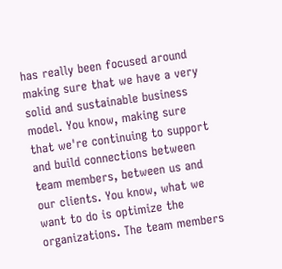has really been focused around making sure that we have a very solid and sustainable business model. You know, making sure that we're continuing to support and build connections between team members, between us and our clients. You know, what we want to do is optimize the organizations. The team members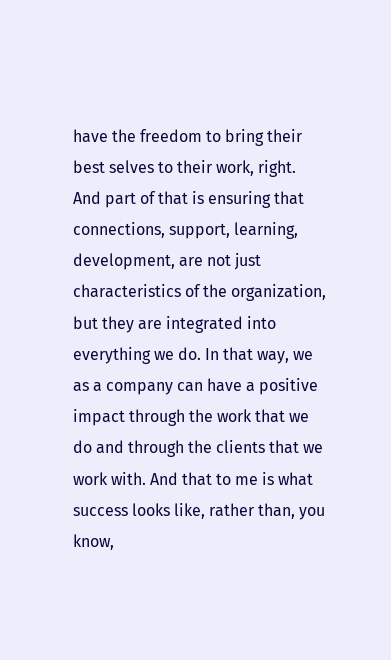have the freedom to bring their best selves to their work, right. And part of that is ensuring that connections, support, learning, development, are not just characteristics of the organization, but they are integrated into everything we do. In that way, we as a company can have a positive impact through the work that we do and through the clients that we work with. And that to me is what success looks like, rather than, you know,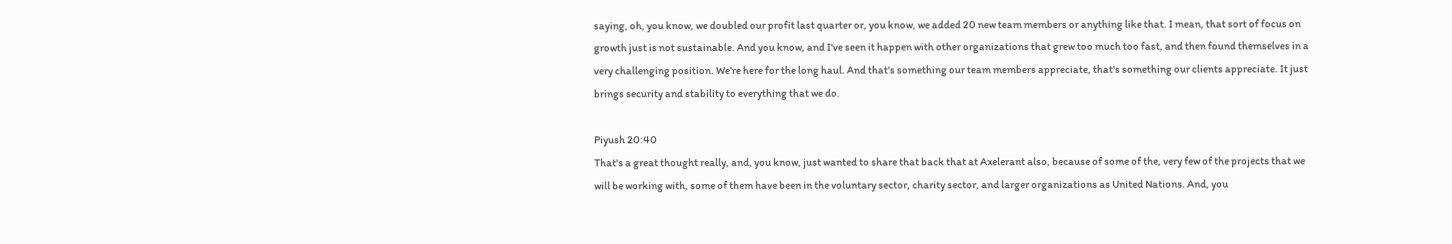saying, oh, you know, we doubled our profit last quarter or, you know, we added 20 new team members or anything like that. I mean, that sort of focus on growth just is not sustainable. And you know, and I've seen it happen with other organizations that grew too much too fast, and then found themselves in a very challenging position. We're here for the long haul. And that's something our team members appreciate, that's something our clients appreciate. It just brings security and stability to everything that we do.

Piyush 20:40
That's a great thought really, and, you know, just wanted to share that back that at Axelerant also, because of some of the, very few of the projects that we will be working with, some of them have been in the voluntary sector, charity sector, and larger organizations as United Nations. And, you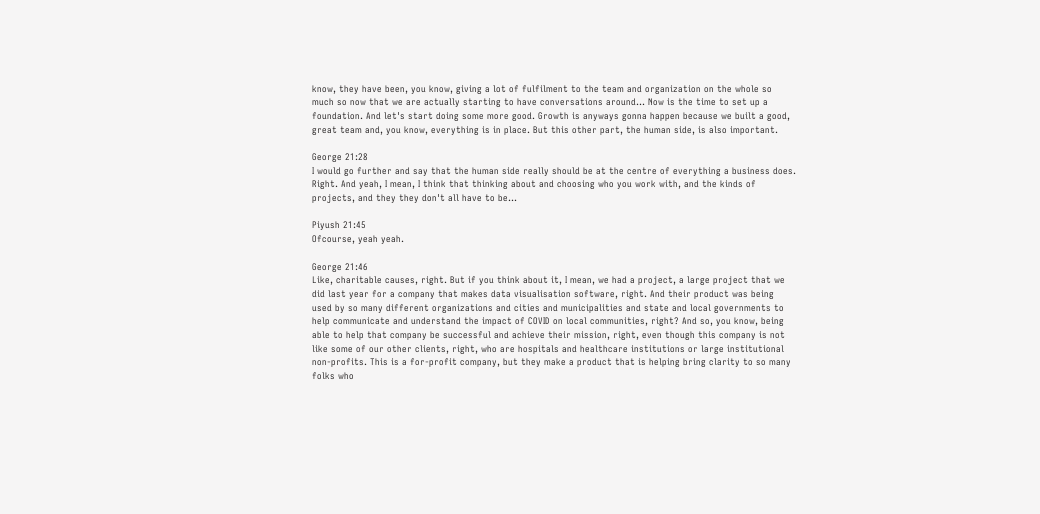know, they have been, you know, giving a lot of fulfilment to the team and organization on the whole so much so now that we are actually starting to have conversations around... Now is the time to set up a foundation. And let's start doing some more good. Growth is anyways gonna happen because we built a good, great team and, you know, everything is in place. But this other part, the human side, is also important.

George 21:28
I would go further and say that the human side really should be at the centre of everything a business does. Right. And yeah, I mean, I think that thinking about and choosing who you work with, and the kinds of projects, and they they don't all have to be...

Piyush 21:45
Ofcourse, yeah yeah.

George 21:46
Like, charitable causes, right. But if you think about it, I mean, we had a project, a large project that we did last year for a company that makes data visualisation software, right. And their product was being used by so many different organizations and cities and municipalities and state and local governments to help communicate and understand the impact of COVID on local communities, right? And so, you know, being able to help that company be successful and achieve their mission, right, even though this company is not like some of our other clients, right, who are hospitals and healthcare institutions or large institutional non-profits. This is a for-profit company, but they make a product that is helping bring clarity to so many folks who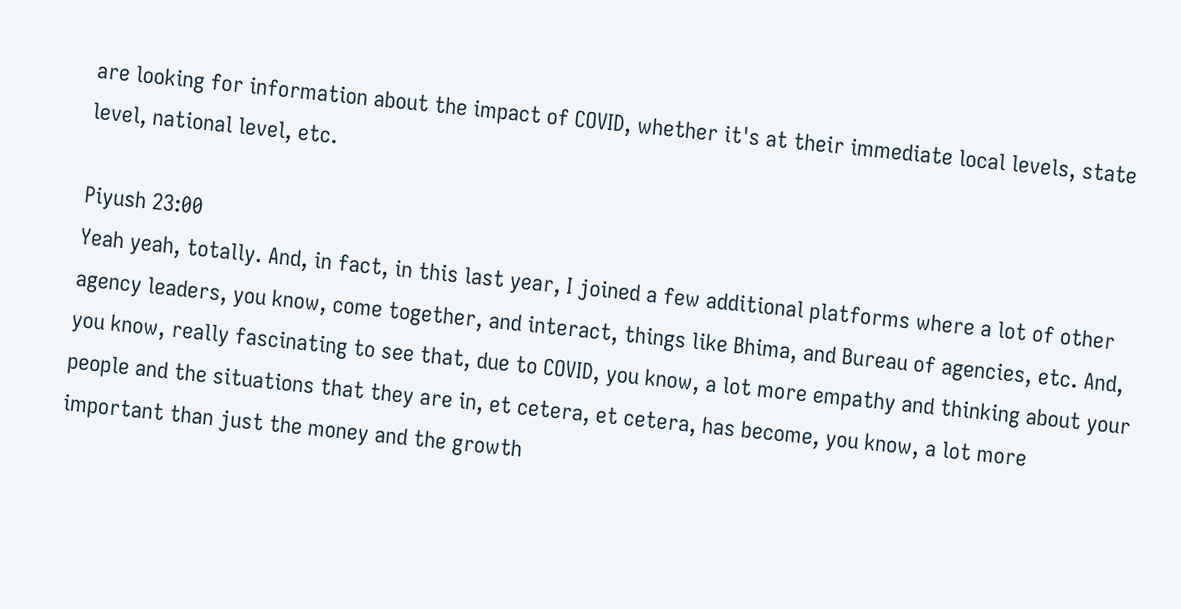are looking for information about the impact of COVID, whether it's at their immediate local levels, state level, national level, etc.

Piyush 23:00
Yeah yeah, totally. And, in fact, in this last year, I joined a few additional platforms where a lot of other agency leaders, you know, come together, and interact, things like Bhima, and Bureau of agencies, etc. And, you know, really fascinating to see that, due to COVID, you know, a lot more empathy and thinking about your people and the situations that they are in, et cetera, et cetera, has become, you know, a lot more important than just the money and the growth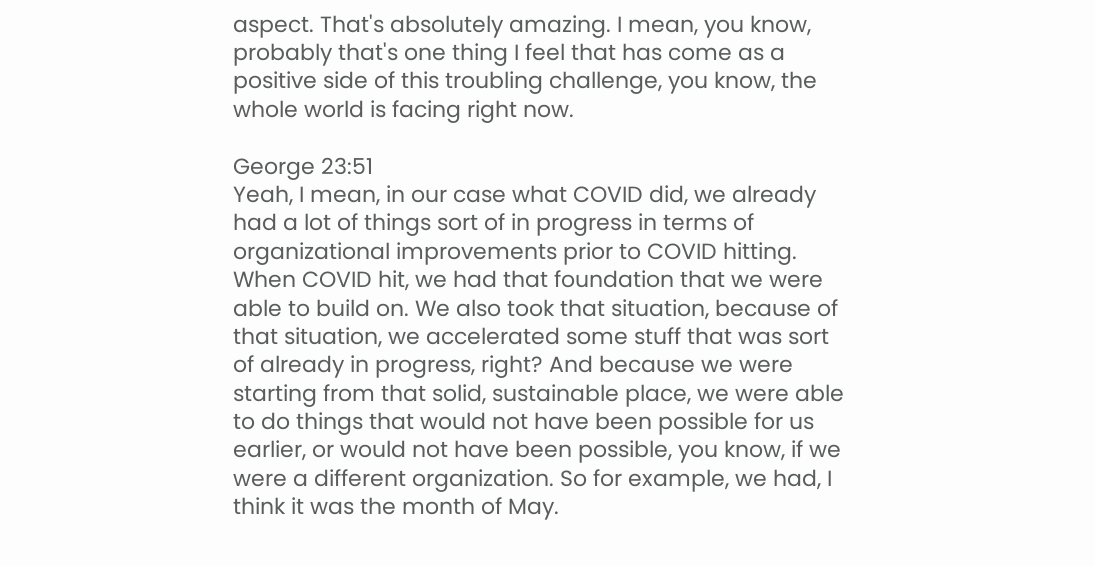aspect. That's absolutely amazing. I mean, you know, probably that's one thing I feel that has come as a positive side of this troubling challenge, you know, the whole world is facing right now.

George 23:51
Yeah, I mean, in our case what COVID did, we already had a lot of things sort of in progress in terms of organizational improvements prior to COVID hitting. When COVID hit, we had that foundation that we were able to build on. We also took that situation, because of that situation, we accelerated some stuff that was sort of already in progress, right? And because we were starting from that solid, sustainable place, we were able to do things that would not have been possible for us earlier, or would not have been possible, you know, if we were a different organization. So for example, we had, I think it was the month of May.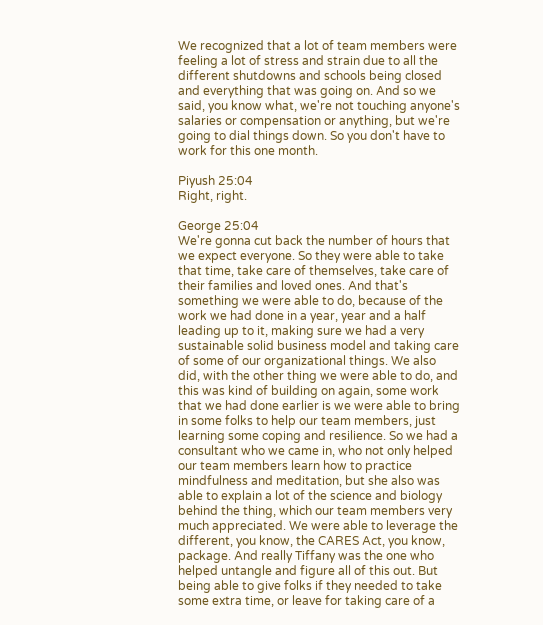We recognized that a lot of team members were feeling a lot of stress and strain due to all the different shutdowns and schools being closed and everything that was going on. And so we said, you know what, we're not touching anyone's salaries or compensation or anything, but we're going to dial things down. So you don't have to work for this one month.

Piyush 25:04
Right, right.

George 25:04
We're gonna cut back the number of hours that we expect everyone. So they were able to take that time, take care of themselves, take care of their families and loved ones. And that's something we were able to do, because of the work we had done in a year, year and a half leading up to it, making sure we had a very sustainable solid business model and taking care of some of our organizational things. We also did, with the other thing we were able to do, and this was kind of building on again, some work that we had done earlier is we were able to bring in some folks to help our team members, just learning some coping and resilience. So we had a consultant who we came in, who not only helped our team members learn how to practice mindfulness and meditation, but she also was able to explain a lot of the science and biology behind the thing, which our team members very much appreciated. We were able to leverage the different, you know, the CARES Act, you know, package. And really Tiffany was the one who helped untangle and figure all of this out. But being able to give folks if they needed to take some extra time, or leave for taking care of a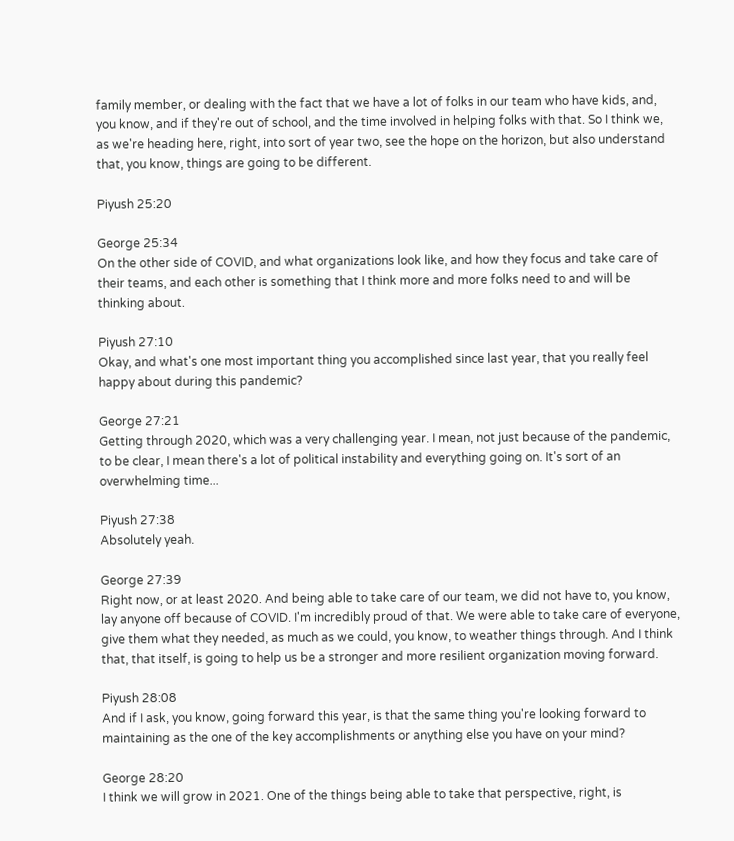family member, or dealing with the fact that we have a lot of folks in our team who have kids, and, you know, and if they're out of school, and the time involved in helping folks with that. So I think we, as we're heading here, right, into sort of year two, see the hope on the horizon, but also understand that, you know, things are going to be different.

Piyush 25:20

George 25:34
On the other side of COVID, and what organizations look like, and how they focus and take care of their teams, and each other is something that I think more and more folks need to and will be thinking about.

Piyush 27:10
Okay, and what's one most important thing you accomplished since last year, that you really feel happy about during this pandemic?

George 27:21
Getting through 2020, which was a very challenging year. I mean, not just because of the pandemic, to be clear, I mean there's a lot of political instability and everything going on. It's sort of an overwhelming time...

Piyush 27:38
Absolutely yeah.

George 27:39
Right now, or at least 2020. And being able to take care of our team, we did not have to, you know, lay anyone off because of COVID. I'm incredibly proud of that. We were able to take care of everyone, give them what they needed, as much as we could, you know, to weather things through. And I think that, that itself, is going to help us be a stronger and more resilient organization moving forward.

Piyush 28:08
And if I ask, you know, going forward this year, is that the same thing you're looking forward to maintaining as the one of the key accomplishments or anything else you have on your mind?

George 28:20
I think we will grow in 2021. One of the things being able to take that perspective, right, is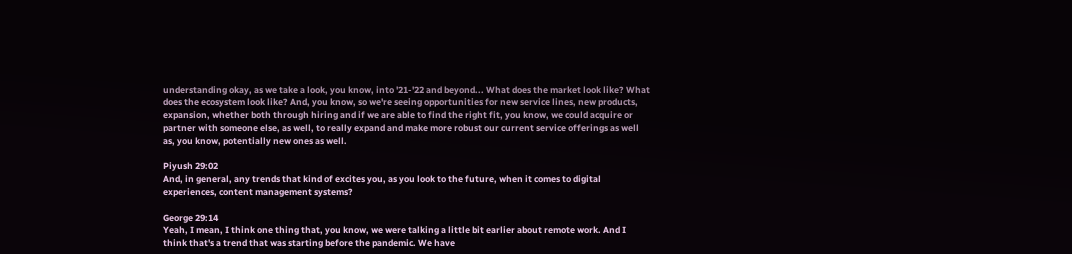understanding okay, as we take a look, you know, into '21-'22 and beyond... What does the market look like? What does the ecosystem look like? And, you know, so we're seeing opportunities for new service lines, new products, expansion, whether both through hiring and if we are able to find the right fit, you know, we could acquire or partner with someone else, as well, to really expand and make more robust our current service offerings as well as, you know, potentially new ones as well.

Piyush 29:02
And, in general, any trends that kind of excites you, as you look to the future, when it comes to digital experiences, content management systems?

George 29:14
Yeah, I mean, I think one thing that, you know, we were talking a little bit earlier about remote work. And I think that's a trend that was starting before the pandemic. We have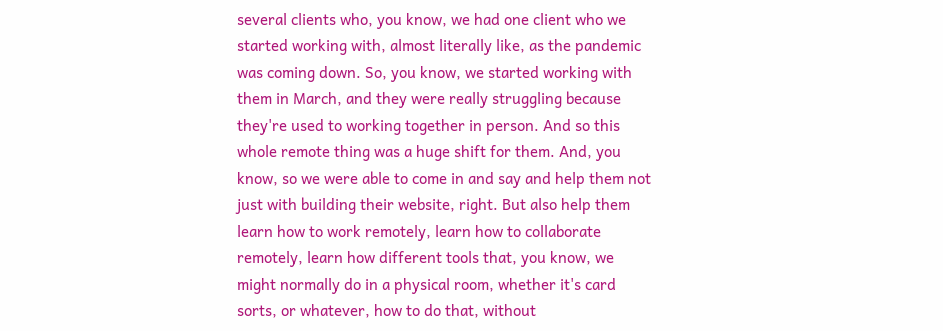several clients who, you know, we had one client who we started working with, almost literally like, as the pandemic was coming down. So, you know, we started working with them in March, and they were really struggling because they're used to working together in person. And so this whole remote thing was a huge shift for them. And, you know, so we were able to come in and say and help them not just with building their website, right. But also help them learn how to work remotely, learn how to collaborate remotely, learn how different tools that, you know, we might normally do in a physical room, whether it's card sorts, or whatever, how to do that, without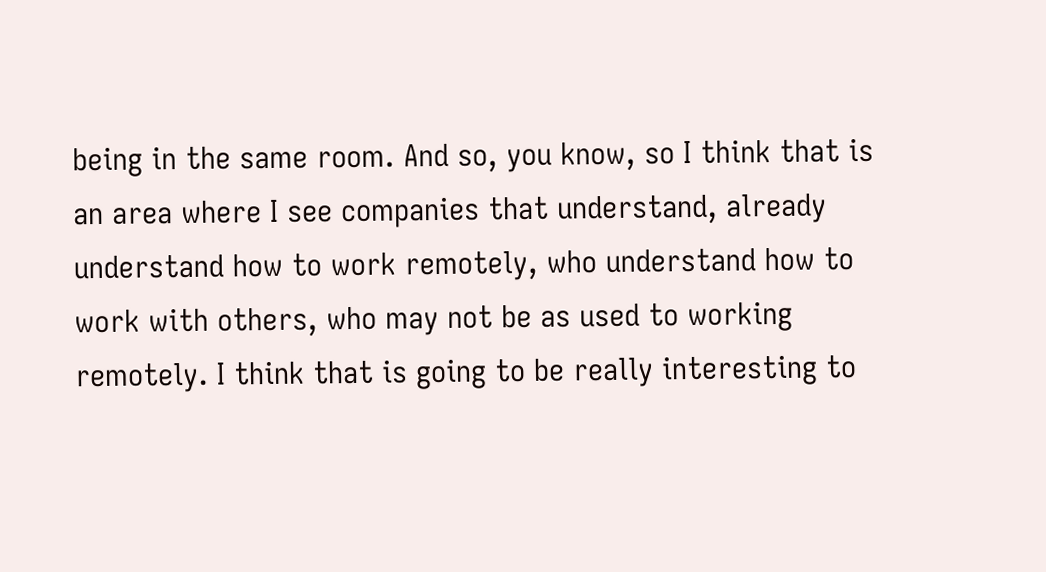being in the same room. And so, you know, so I think that is an area where I see companies that understand, already understand how to work remotely, who understand how to work with others, who may not be as used to working remotely. I think that is going to be really interesting to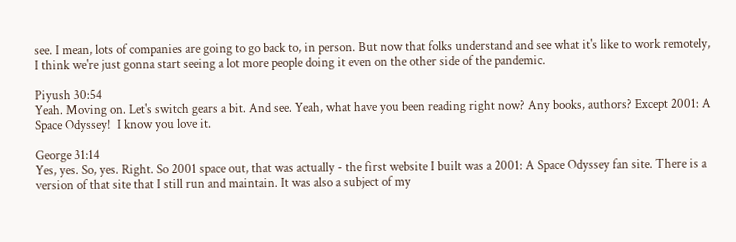see. I mean, lots of companies are going to go back to, in person. But now that folks understand and see what it's like to work remotely, I think we're just gonna start seeing a lot more people doing it even on the other side of the pandemic.

Piyush 30:54
Yeah. Moving on. Let's switch gears a bit. And see. Yeah, what have you been reading right now? Any books, authors? Except 2001: A Space Odyssey!  I know you love it.

George 31:14
Yes, yes. So, yes. Right. So 2001 space out, that was actually - the first website I built was a 2001: A Space Odyssey fan site. There is a version of that site that I still run and maintain. It was also a subject of my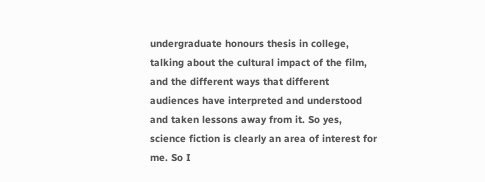undergraduate honours thesis in college, talking about the cultural impact of the film, and the different ways that different audiences have interpreted and understood and taken lessons away from it. So yes, science fiction is clearly an area of interest for me. So I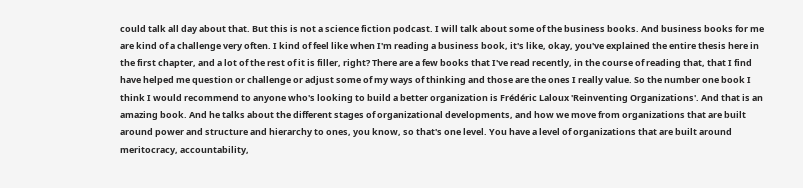could talk all day about that. But this is not a science fiction podcast. I will talk about some of the business books. And business books for me are kind of a challenge very often. I kind of feel like when I'm reading a business book, it's like, okay, you've explained the entire thesis here in the first chapter, and a lot of the rest of it is filler, right? There are a few books that I've read recently, in the course of reading that, that I find have helped me question or challenge or adjust some of my ways of thinking and those are the ones I really value. So the number one book I think I would recommend to anyone who's looking to build a better organization is Frédéric Laloux 'Reinventing Organizations'. And that is an amazing book. And he talks about the different stages of organizational developments, and how we move from organizations that are built around power and structure and hierarchy to ones, you know, so that's one level. You have a level of organizations that are built around meritocracy, accountability,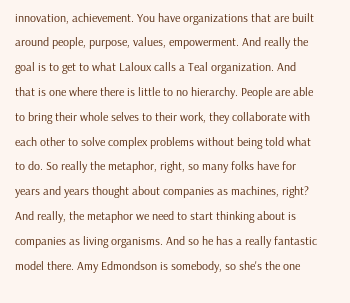innovation, achievement. You have organizations that are built around people, purpose, values, empowerment. And really the goal is to get to what Laloux calls a Teal organization. And that is one where there is little to no hierarchy. People are able to bring their whole selves to their work, they collaborate with each other to solve complex problems without being told what to do. So really the metaphor, right, so many folks have for years and years thought about companies as machines, right? And really, the metaphor we need to start thinking about is companies as living organisms. And so he has a really fantastic model there. Amy Edmondson is somebody, so she's the one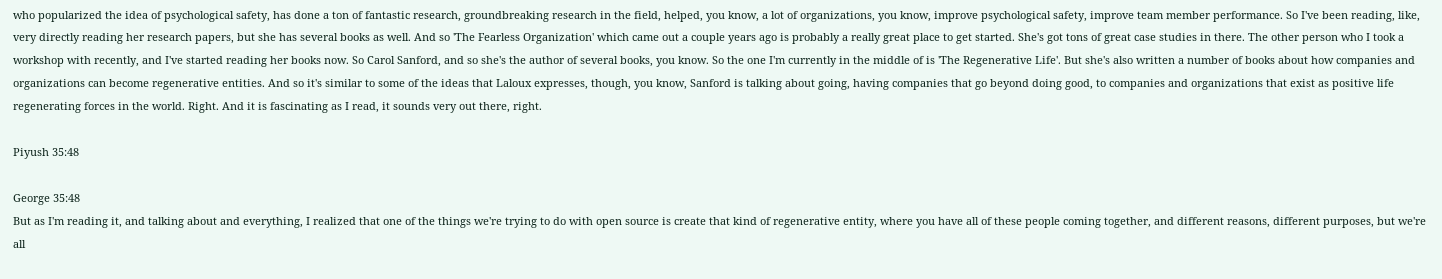who popularized the idea of psychological safety, has done a ton of fantastic research, groundbreaking research in the field, helped, you know, a lot of organizations, you know, improve psychological safety, improve team member performance. So I've been reading, like, very directly reading her research papers, but she has several books as well. And so 'The Fearless Organization' which came out a couple years ago is probably a really great place to get started. She's got tons of great case studies in there. The other person who I took a workshop with recently, and I've started reading her books now. So Carol Sanford, and so she's the author of several books, you know. So the one I'm currently in the middle of is 'The Regenerative Life'. But she's also written a number of books about how companies and organizations can become regenerative entities. And so it's similar to some of the ideas that Laloux expresses, though, you know, Sanford is talking about going, having companies that go beyond doing good, to companies and organizations that exist as positive life regenerating forces in the world. Right. And it is fascinating as I read, it sounds very out there, right.

Piyush 35:48

George 35:48
But as I'm reading it, and talking about and everything, I realized that one of the things we're trying to do with open source is create that kind of regenerative entity, where you have all of these people coming together, and different reasons, different purposes, but we're all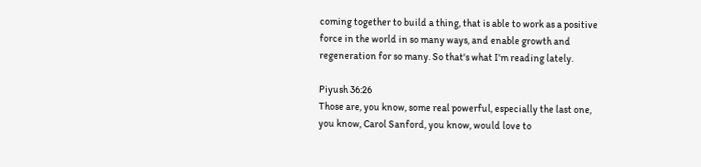coming together to build a thing, that is able to work as a positive force in the world in so many ways, and enable growth and regeneration for so many. So that's what I'm reading lately.

Piyush 36:26
Those are, you know, some real powerful, especially the last one, you know, Carol Sanford, you know, would love to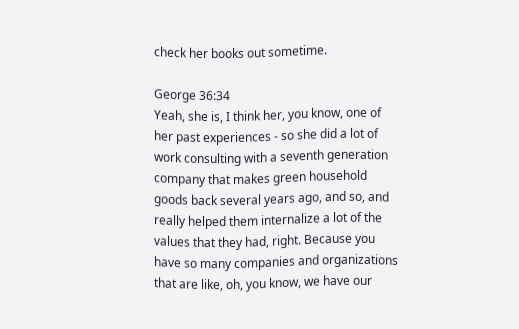check her books out sometime.

George 36:34
Yeah, she is, I think her, you know, one of her past experiences - so she did a lot of work consulting with a seventh generation company that makes green household goods back several years ago, and so, and really helped them internalize a lot of the values that they had, right. Because you have so many companies and organizations that are like, oh, you know, we have our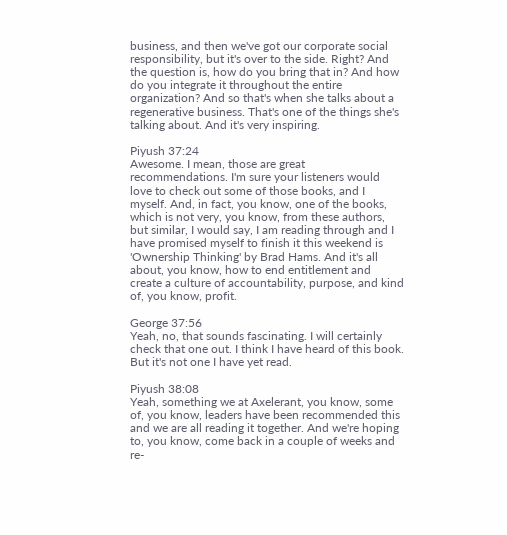business, and then we've got our corporate social responsibility, but it's over to the side. Right? And the question is, how do you bring that in? And how do you integrate it throughout the entire organization? And so that's when she talks about a regenerative business. That's one of the things she's talking about. And it's very inspiring.

Piyush 37:24
Awesome. I mean, those are great recommendations. I'm sure your listeners would love to check out some of those books, and I myself. And, in fact, you know, one of the books, which is not very, you know, from these authors, but similar, I would say, I am reading through and I have promised myself to finish it this weekend is 'Ownership Thinking' by Brad Hams. And it's all about, you know, how to end entitlement and create a culture of accountability, purpose, and kind of, you know, profit.

George 37:56
Yeah, no, that sounds fascinating. I will certainly check that one out. I think I have heard of this book. But it's not one I have yet read.

Piyush 38:08
Yeah, something we at Axelerant, you know, some of, you know, leaders have been recommended this and we are all reading it together. And we're hoping to, you know, come back in a couple of weeks and re-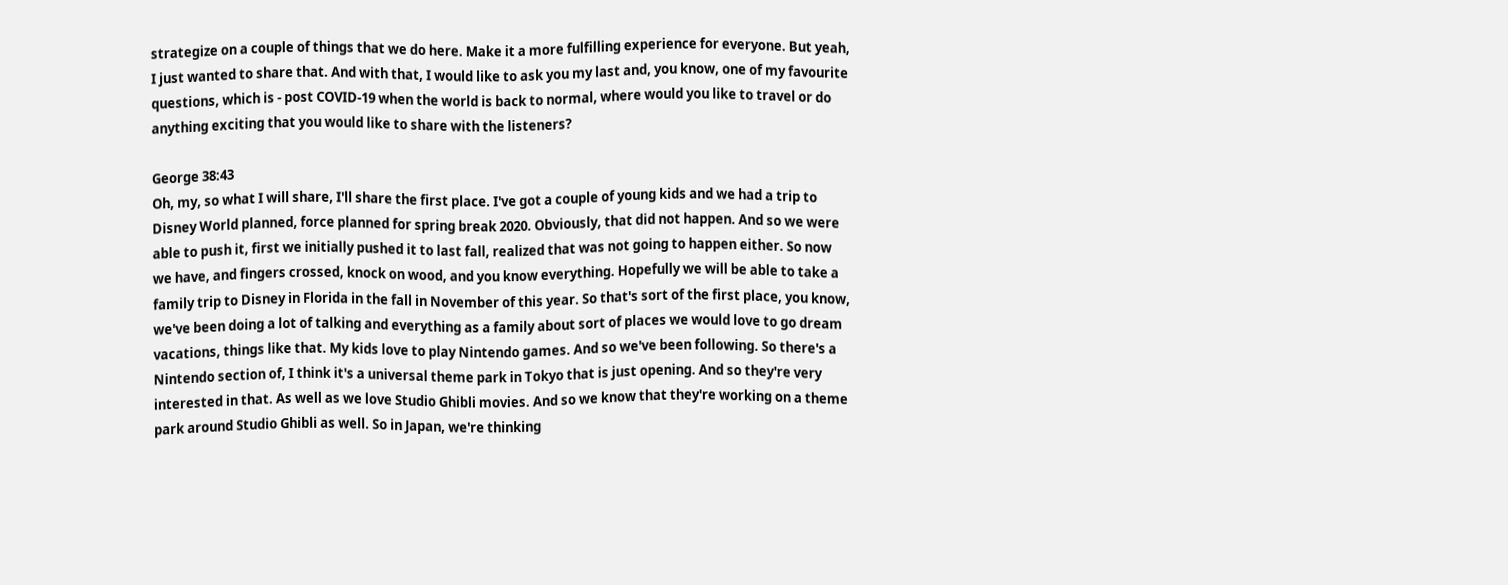strategize on a couple of things that we do here. Make it a more fulfilling experience for everyone. But yeah, I just wanted to share that. And with that, I would like to ask you my last and, you know, one of my favourite questions, which is - post COVID-19 when the world is back to normal, where would you like to travel or do anything exciting that you would like to share with the listeners?

George 38:43
Oh, my, so what I will share, I'll share the first place. I've got a couple of young kids and we had a trip to Disney World planned, force planned for spring break 2020. Obviously, that did not happen. And so we were able to push it, first we initially pushed it to last fall, realized that was not going to happen either. So now we have, and fingers crossed, knock on wood, and you know everything. Hopefully we will be able to take a family trip to Disney in Florida in the fall in November of this year. So that's sort of the first place, you know, we've been doing a lot of talking and everything as a family about sort of places we would love to go dream vacations, things like that. My kids love to play Nintendo games. And so we've been following. So there's a Nintendo section of, I think it's a universal theme park in Tokyo that is just opening. And so they're very interested in that. As well as we love Studio Ghibli movies. And so we know that they're working on a theme park around Studio Ghibli as well. So in Japan, we're thinking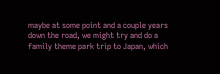maybe at some point and a couple years down the road, we might try and do a family theme park trip to Japan, which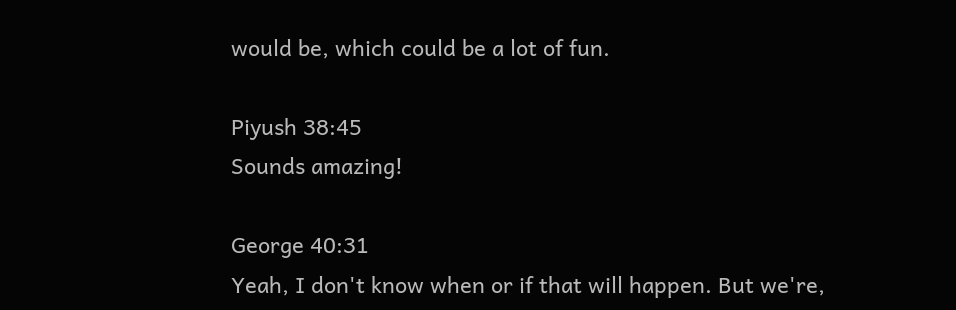would be, which could be a lot of fun.

Piyush 38:45
Sounds amazing!

George 40:31
Yeah, I don't know when or if that will happen. But we're,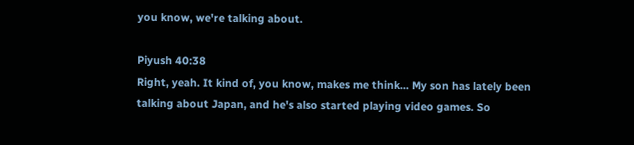you know, we're talking about.

Piyush 40:38
Right, yeah. It kind of, you know, makes me think... My son has lately been talking about Japan, and he's also started playing video games. So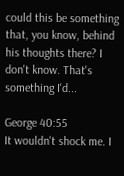could this be something that, you know, behind his thoughts there? I don't know. That's something I'd...

George 40:55
It wouldn't shock me. I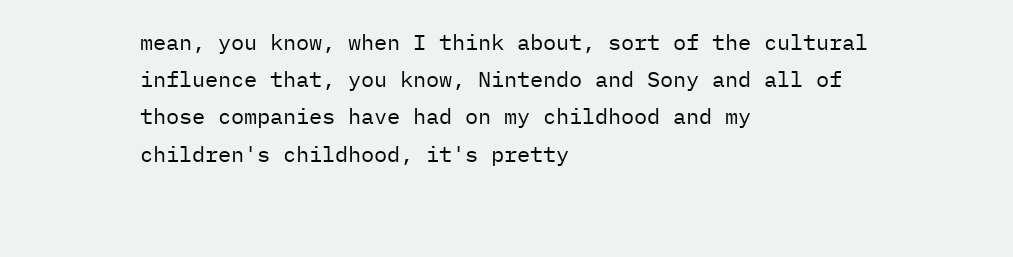mean, you know, when I think about, sort of the cultural influence that, you know, Nintendo and Sony and all of those companies have had on my childhood and my children's childhood, it's pretty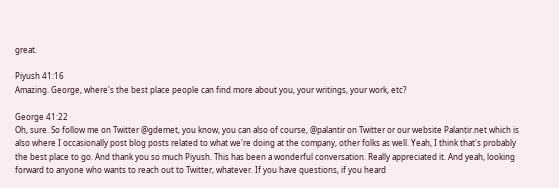great.

Piyush 41:16
Amazing. George, where's the best place people can find more about you, your writings, your work, etc?

George 41:22
Oh, sure. So follow me on Twitter @gdemet, you know, you can also of course, @palantir on Twitter or our website Palantir.net which is also where I occasionally post blog posts related to what we're doing at the company, other folks as well. Yeah, I think that's probably the best place to go. And thank you so much Piyush. This has been a wonderful conversation. Really appreciated it. And yeah, looking forward to anyone who wants to reach out to Twitter, whatever. If you have questions, if you heard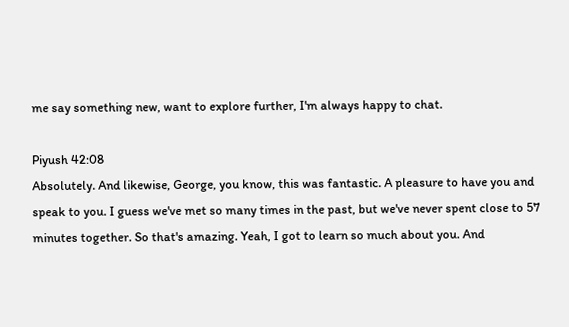me say something new, want to explore further, I'm always happy to chat.

Piyush 42:08
Absolutely. And likewise, George, you know, this was fantastic. A pleasure to have you and speak to you. I guess we've met so many times in the past, but we've never spent close to 57 minutes together. So that's amazing. Yeah, I got to learn so much about you. And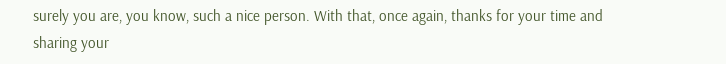surely you are, you know, such a nice person. With that, once again, thanks for your time and sharing your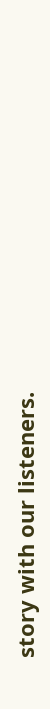story with our listeners.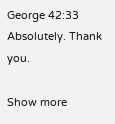George 42:33
Absolutely. Thank you.

Show more